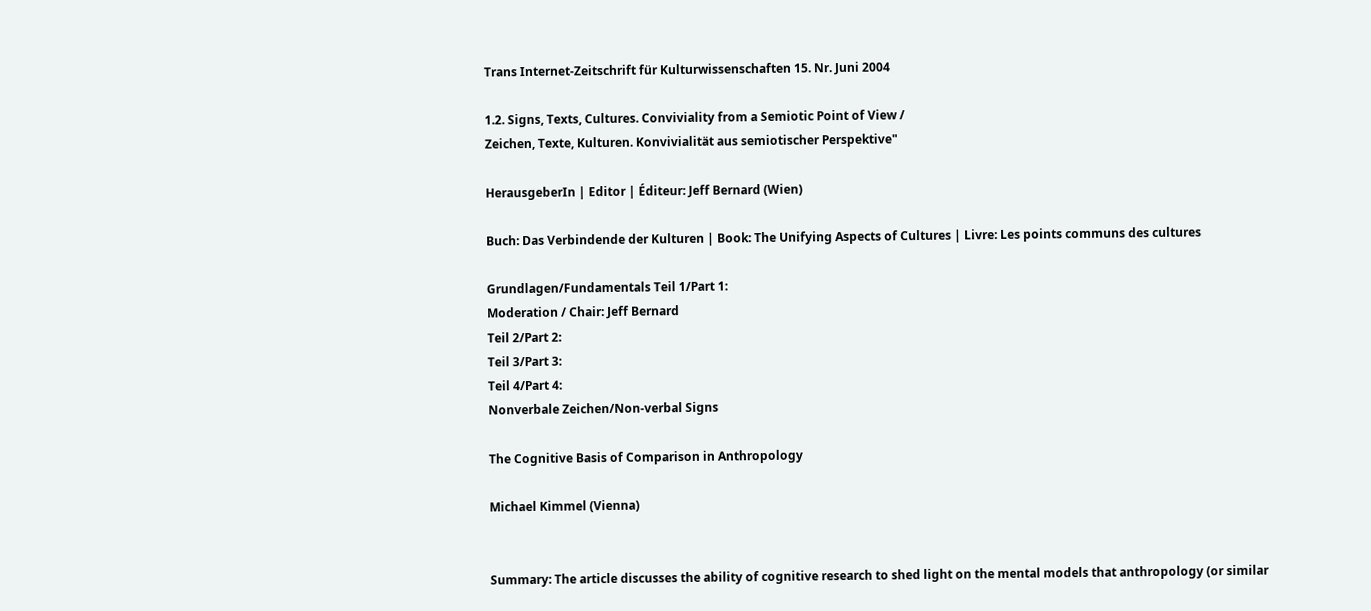Trans Internet-Zeitschrift für Kulturwissenschaften 15. Nr. Juni 2004

1.2. Signs, Texts, Cultures. Conviviality from a Semiotic Point of View /
Zeichen, Texte, Kulturen. Konvivialität aus semiotischer Perspektive"

HerausgeberIn | Editor | Éditeur: Jeff Bernard (Wien)

Buch: Das Verbindende der Kulturen | Book: The Unifying Aspects of Cultures | Livre: Les points communs des cultures

Grundlagen/Fundamentals Teil 1/Part 1:
Moderation / Chair: Jeff Bernard
Teil 2/Part 2:
Teil 3/Part 3:
Teil 4/Part 4:
Nonverbale Zeichen/Non-verbal Signs

The Cognitive Basis of Comparison in Anthropology

Michael Kimmel (Vienna)


Summary: The article discusses the ability of cognitive research to shed light on the mental models that anthropology (or similar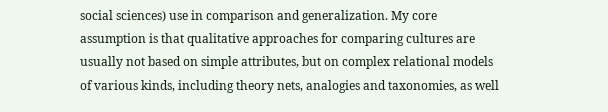social sciences) use in comparison and generalization. My core assumption is that qualitative approaches for comparing cultures are usually not based on simple attributes, but on complex relational models of various kinds, including theory nets, analogies and taxonomies, as well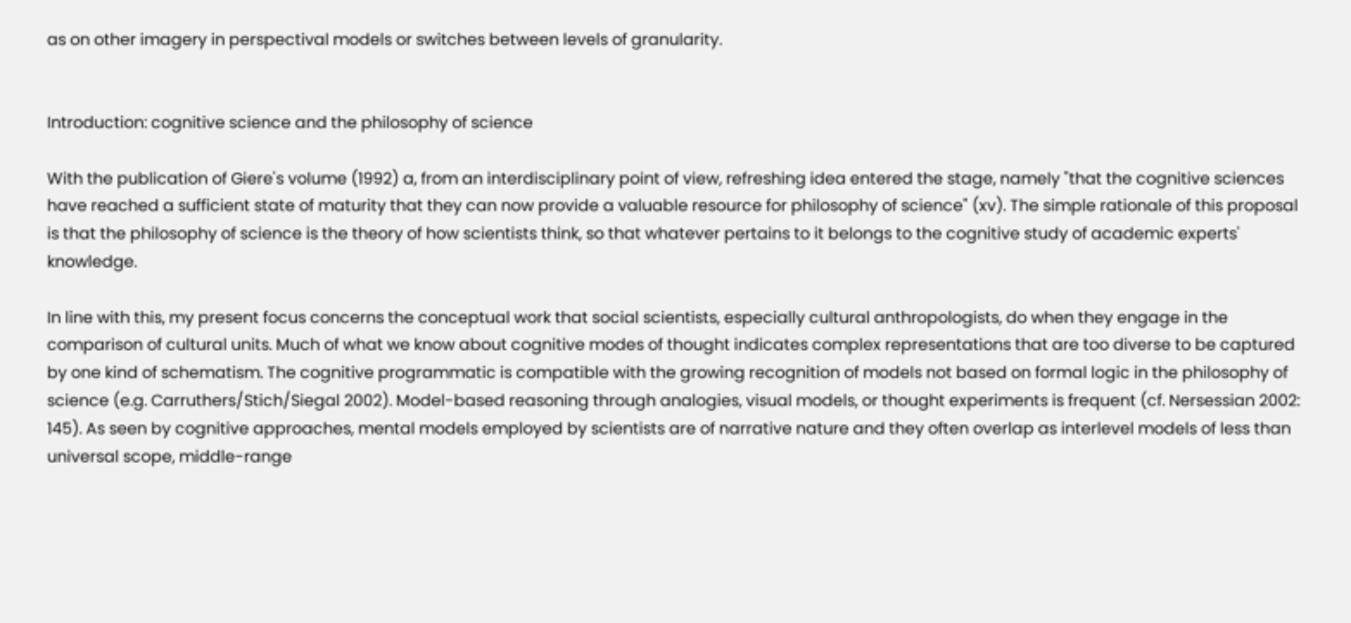as on other imagery in perspectival models or switches between levels of granularity.


Introduction: cognitive science and the philosophy of science

With the publication of Giere's volume (1992) a, from an interdisciplinary point of view, refreshing idea entered the stage, namely "that the cognitive sciences have reached a sufficient state of maturity that they can now provide a valuable resource for philosophy of science" (xv). The simple rationale of this proposal is that the philosophy of science is the theory of how scientists think, so that whatever pertains to it belongs to the cognitive study of academic experts' knowledge.

In line with this, my present focus concerns the conceptual work that social scientists, especially cultural anthropologists, do when they engage in the comparison of cultural units. Much of what we know about cognitive modes of thought indicates complex representations that are too diverse to be captured by one kind of schematism. The cognitive programmatic is compatible with the growing recognition of models not based on formal logic in the philosophy of science (e.g. Carruthers/Stich/Siegal 2002). Model-based reasoning through analogies, visual models, or thought experiments is frequent (cf. Nersessian 2002: 145). As seen by cognitive approaches, mental models employed by scientists are of narrative nature and they often overlap as interlevel models of less than universal scope, middle-range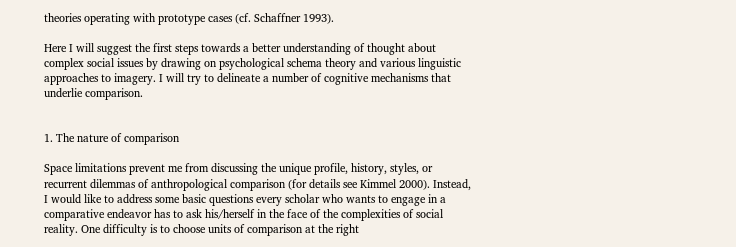theories operating with prototype cases (cf. Schaffner 1993).

Here I will suggest the first steps towards a better understanding of thought about complex social issues by drawing on psychological schema theory and various linguistic approaches to imagery. I will try to delineate a number of cognitive mechanisms that underlie comparison.


1. The nature of comparison

Space limitations prevent me from discussing the unique profile, history, styles, or recurrent dilemmas of anthropological comparison (for details see Kimmel 2000). Instead, I would like to address some basic questions every scholar who wants to engage in a comparative endeavor has to ask his/herself in the face of the complexities of social reality. One difficulty is to choose units of comparison at the right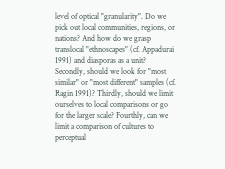level of optical "granularity". Do we pick out local communities, regions, or nations? And how do we grasp translocal "ethnoscapes" (cf. Appadurai 1991) and diasporas as a unit? Secondly, should we look for "most similar" or "most different" samples (cf. Ragin 1991)? Thirdly, should we limit ourselves to local comparisons or go for the larger scale? Fourthly, can we limit a comparison of cultures to perceptual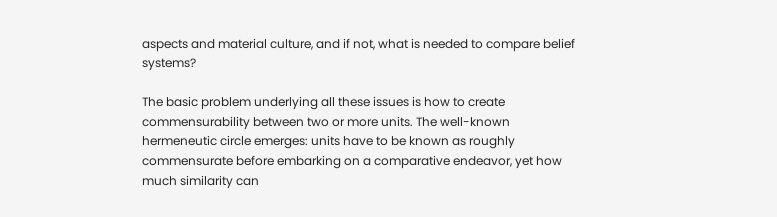aspects and material culture, and if not, what is needed to compare belief systems?

The basic problem underlying all these issues is how to create commensurability between two or more units. The well-known hermeneutic circle emerges: units have to be known as roughly commensurate before embarking on a comparative endeavor, yet how much similarity can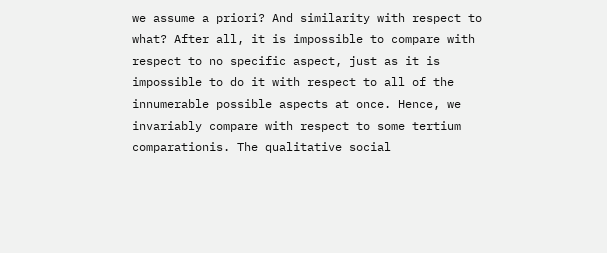we assume a priori? And similarity with respect to what? After all, it is impossible to compare with respect to no specific aspect, just as it is impossible to do it with respect to all of the innumerable possible aspects at once. Hence, we invariably compare with respect to some tertium comparationis. The qualitative social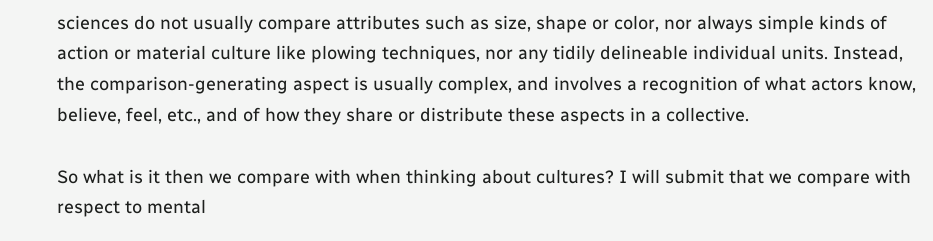sciences do not usually compare attributes such as size, shape or color, nor always simple kinds of action or material culture like plowing techniques, nor any tidily delineable individual units. Instead, the comparison-generating aspect is usually complex, and involves a recognition of what actors know, believe, feel, etc., and of how they share or distribute these aspects in a collective.

So what is it then we compare with when thinking about cultures? I will submit that we compare with respect to mental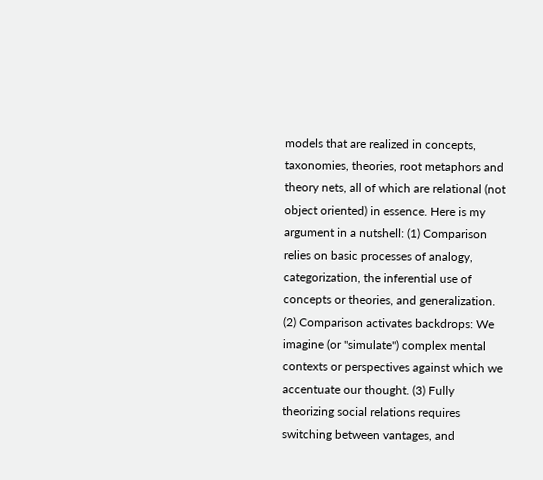models that are realized in concepts, taxonomies, theories, root metaphors and theory nets, all of which are relational (not object oriented) in essence. Here is my argument in a nutshell: (1) Comparison relies on basic processes of analogy, categorization, the inferential use of concepts or theories, and generalization. (2) Comparison activates backdrops: We imagine (or "simulate") complex mental contexts or perspectives against which we accentuate our thought. (3) Fully theorizing social relations requires switching between vantages, and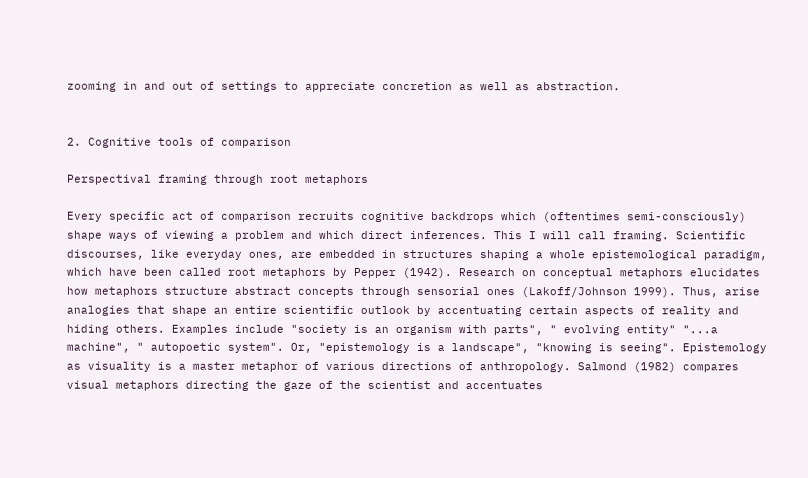zooming in and out of settings to appreciate concretion as well as abstraction.


2. Cognitive tools of comparison

Perspectival framing through root metaphors

Every specific act of comparison recruits cognitive backdrops which (oftentimes semi-consciously) shape ways of viewing a problem and which direct inferences. This I will call framing. Scientific discourses, like everyday ones, are embedded in structures shaping a whole epistemological paradigm, which have been called root metaphors by Pepper (1942). Research on conceptual metaphors elucidates how metaphors structure abstract concepts through sensorial ones (Lakoff/Johnson 1999). Thus, arise analogies that shape an entire scientific outlook by accentuating certain aspects of reality and hiding others. Examples include "society is an organism with parts", " evolving entity" "...a machine", " autopoetic system". Or, "epistemology is a landscape", "knowing is seeing". Epistemology as visuality is a master metaphor of various directions of anthropology. Salmond (1982) compares visual metaphors directing the gaze of the scientist and accentuates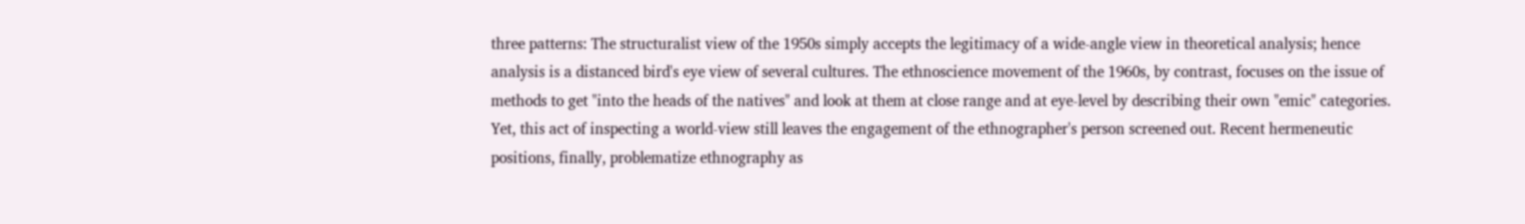three patterns: The structuralist view of the 1950s simply accepts the legitimacy of a wide-angle view in theoretical analysis; hence analysis is a distanced bird's eye view of several cultures. The ethnoscience movement of the 1960s, by contrast, focuses on the issue of methods to get "into the heads of the natives" and look at them at close range and at eye-level by describing their own "emic" categories. Yet, this act of inspecting a world-view still leaves the engagement of the ethnographer's person screened out. Recent hermeneutic positions, finally, problematize ethnography as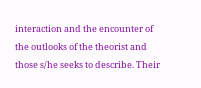interaction and the encounter of the outlooks of the theorist and those s/he seeks to describe. Their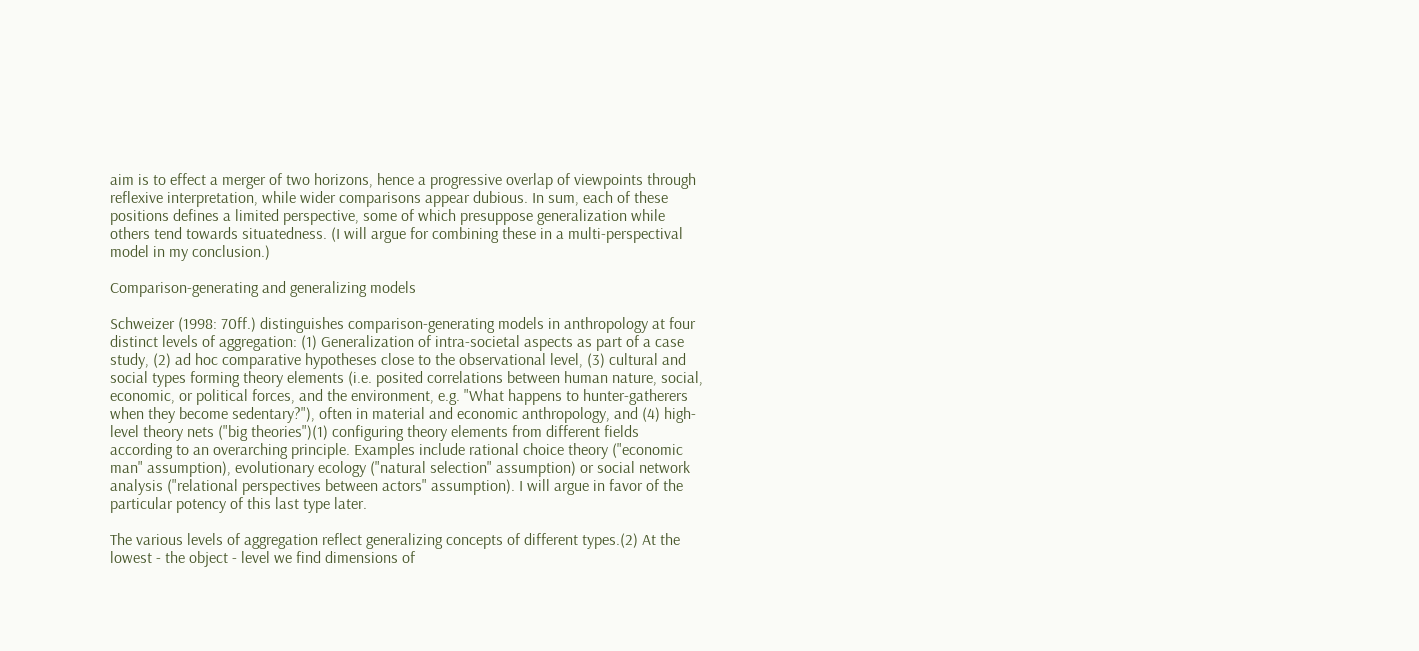aim is to effect a merger of two horizons, hence a progressive overlap of viewpoints through reflexive interpretation, while wider comparisons appear dubious. In sum, each of these positions defines a limited perspective, some of which presuppose generalization while others tend towards situatedness. (I will argue for combining these in a multi-perspectival model in my conclusion.)

Comparison-generating and generalizing models

Schweizer (1998: 70ff.) distinguishes comparison-generating models in anthropology at four distinct levels of aggregation: (1) Generalization of intra-societal aspects as part of a case study, (2) ad hoc comparative hypotheses close to the observational level, (3) cultural and social types forming theory elements (i.e. posited correlations between human nature, social, economic, or political forces, and the environment, e.g. "What happens to hunter-gatherers when they become sedentary?"), often in material and economic anthropology, and (4) high-level theory nets ("big theories")(1) configuring theory elements from different fields according to an overarching principle. Examples include rational choice theory ("economic man" assumption), evolutionary ecology ("natural selection" assumption) or social network analysis ("relational perspectives between actors" assumption). I will argue in favor of the particular potency of this last type later.

The various levels of aggregation reflect generalizing concepts of different types.(2) At the lowest - the object - level we find dimensions of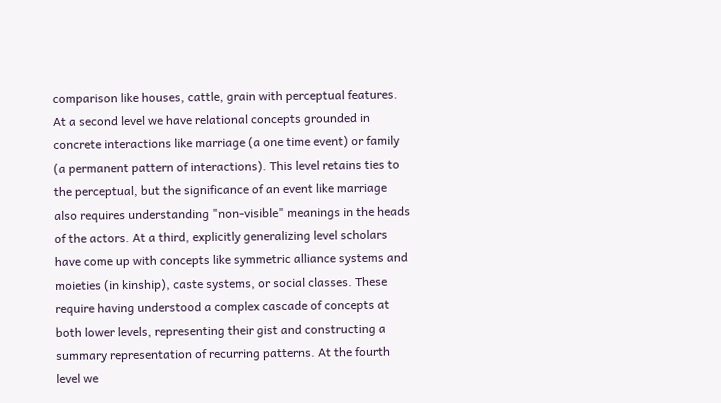comparison like houses, cattle, grain with perceptual features. At a second level we have relational concepts grounded in concrete interactions like marriage (a one time event) or family (a permanent pattern of interactions). This level retains ties to the perceptual, but the significance of an event like marriage also requires understanding "non-visible" meanings in the heads of the actors. At a third, explicitly generalizing level scholars have come up with concepts like symmetric alliance systems and moieties (in kinship), caste systems, or social classes. These require having understood a complex cascade of concepts at both lower levels, representing their gist and constructing a summary representation of recurring patterns. At the fourth level we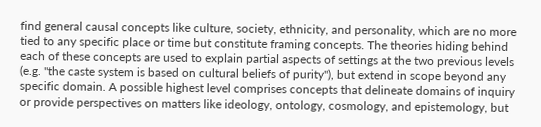find general causal concepts like culture, society, ethnicity, and personality, which are no more tied to any specific place or time but constitute framing concepts. The theories hiding behind each of these concepts are used to explain partial aspects of settings at the two previous levels (e.g. "the caste system is based on cultural beliefs of purity"), but extend in scope beyond any specific domain. A possible highest level comprises concepts that delineate domains of inquiry or provide perspectives on matters like ideology, ontology, cosmology, and epistemology, but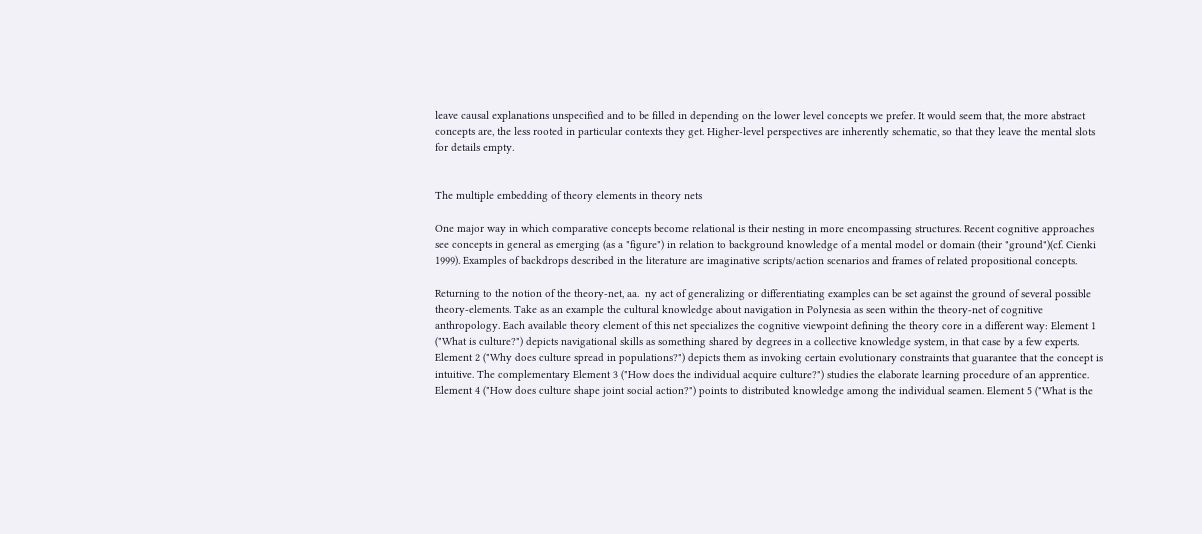leave causal explanations unspecified and to be filled in depending on the lower level concepts we prefer. It would seem that, the more abstract concepts are, the less rooted in particular contexts they get. Higher-level perspectives are inherently schematic, so that they leave the mental slots for details empty.


The multiple embedding of theory elements in theory nets

One major way in which comparative concepts become relational is their nesting in more encompassing structures. Recent cognitive approaches see concepts in general as emerging (as a "figure") in relation to background knowledge of a mental model or domain (their "ground")(cf. Cienki 1999). Examples of backdrops described in the literature are imaginative scripts/action scenarios and frames of related propositional concepts.

Returning to the notion of the theory-net, aa.  ny act of generalizing or differentiating examples can be set against the ground of several possible theory-elements. Take as an example the cultural knowledge about navigation in Polynesia as seen within the theory-net of cognitive anthropology. Each available theory element of this net specializes the cognitive viewpoint defining the theory core in a different way: Element 1 ("What is culture?") depicts navigational skills as something shared by degrees in a collective knowledge system, in that case by a few experts. Element 2 ("Why does culture spread in populations?") depicts them as invoking certain evolutionary constraints that guarantee that the concept is intuitive. The complementary Element 3 ("How does the individual acquire culture?") studies the elaborate learning procedure of an apprentice. Element 4 ("How does culture shape joint social action?") points to distributed knowledge among the individual seamen. Element 5 ("What is the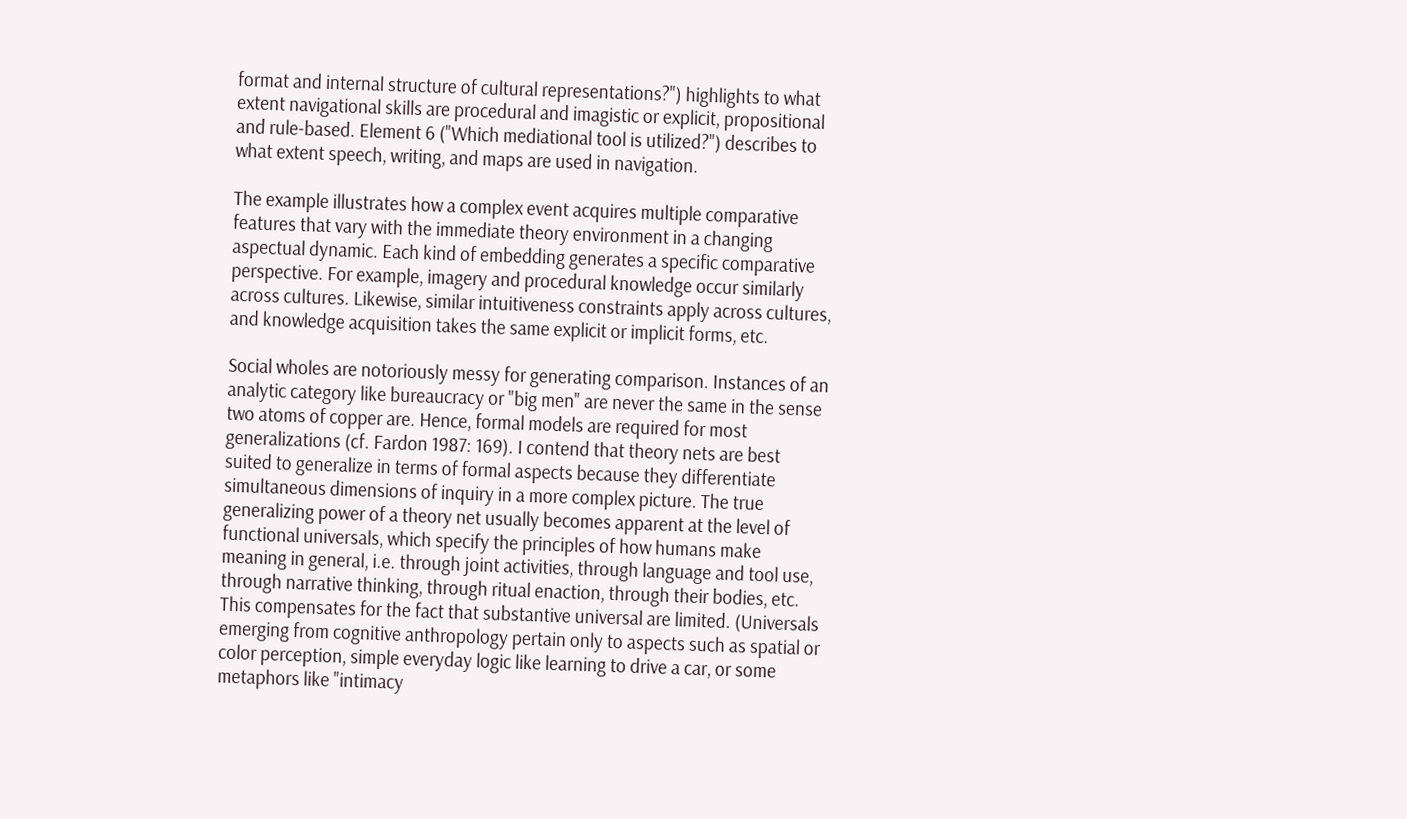format and internal structure of cultural representations?") highlights to what extent navigational skills are procedural and imagistic or explicit, propositional and rule-based. Element 6 ("Which mediational tool is utilized?") describes to what extent speech, writing, and maps are used in navigation.

The example illustrates how a complex event acquires multiple comparative features that vary with the immediate theory environment in a changing aspectual dynamic. Each kind of embedding generates a specific comparative perspective. For example, imagery and procedural knowledge occur similarly across cultures. Likewise, similar intuitiveness constraints apply across cultures, and knowledge acquisition takes the same explicit or implicit forms, etc.

Social wholes are notoriously messy for generating comparison. Instances of an analytic category like bureaucracy or "big men" are never the same in the sense two atoms of copper are. Hence, formal models are required for most generalizations (cf. Fardon 1987: 169). I contend that theory nets are best suited to generalize in terms of formal aspects because they differentiate simultaneous dimensions of inquiry in a more complex picture. The true generalizing power of a theory net usually becomes apparent at the level of functional universals, which specify the principles of how humans make meaning in general, i.e. through joint activities, through language and tool use, through narrative thinking, through ritual enaction, through their bodies, etc. This compensates for the fact that substantive universal are limited. (Universals emerging from cognitive anthropology pertain only to aspects such as spatial or color perception, simple everyday logic like learning to drive a car, or some metaphors like "intimacy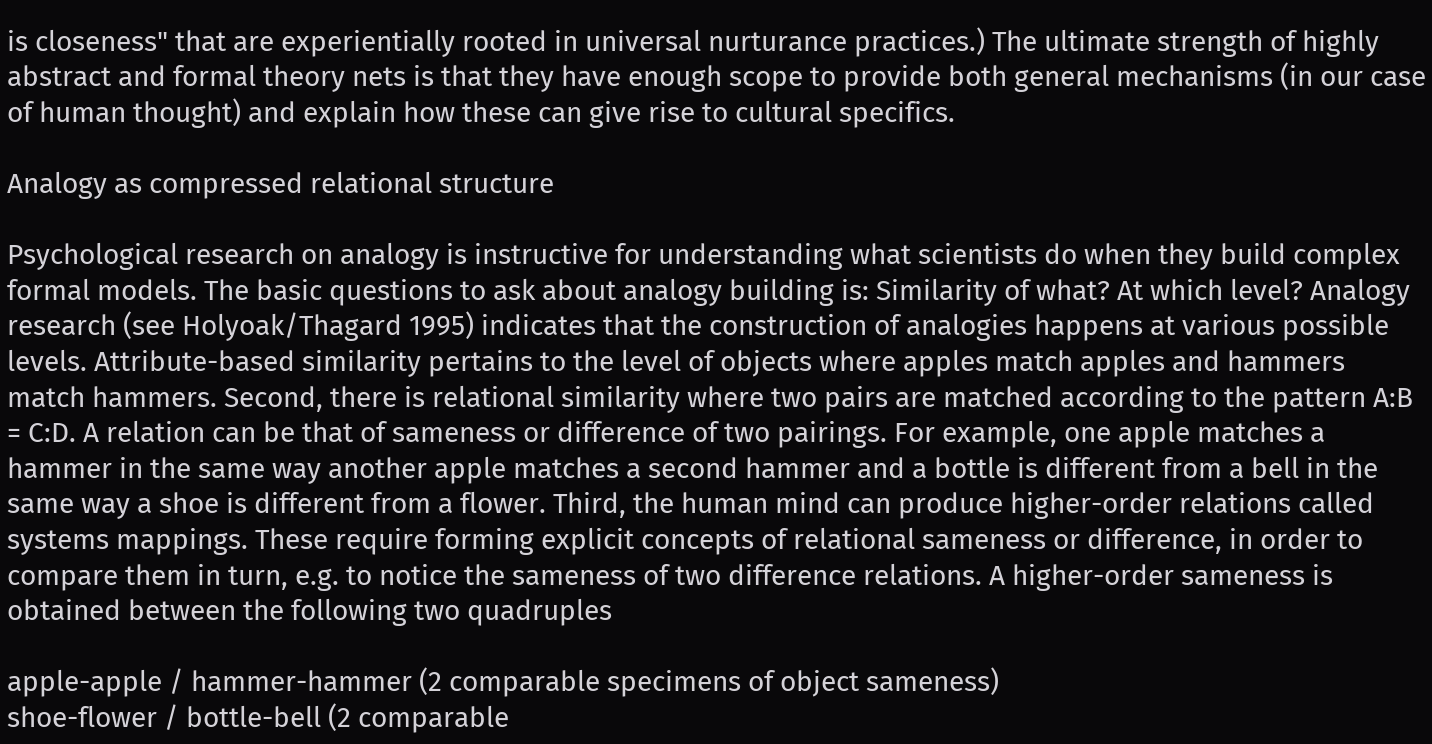is closeness" that are experientially rooted in universal nurturance practices.) The ultimate strength of highly abstract and formal theory nets is that they have enough scope to provide both general mechanisms (in our case of human thought) and explain how these can give rise to cultural specifics.

Analogy as compressed relational structure

Psychological research on analogy is instructive for understanding what scientists do when they build complex formal models. The basic questions to ask about analogy building is: Similarity of what? At which level? Analogy research (see Holyoak/Thagard 1995) indicates that the construction of analogies happens at various possible levels. Attribute-based similarity pertains to the level of objects where apples match apples and hammers match hammers. Second, there is relational similarity where two pairs are matched according to the pattern A:B = C:D. A relation can be that of sameness or difference of two pairings. For example, one apple matches a hammer in the same way another apple matches a second hammer and a bottle is different from a bell in the same way a shoe is different from a flower. Third, the human mind can produce higher-order relations called systems mappings. These require forming explicit concepts of relational sameness or difference, in order to compare them in turn, e.g. to notice the sameness of two difference relations. A higher-order sameness is obtained between the following two quadruples

apple-apple / hammer-hammer (2 comparable specimens of object sameness)
shoe-flower / bottle-bell (2 comparable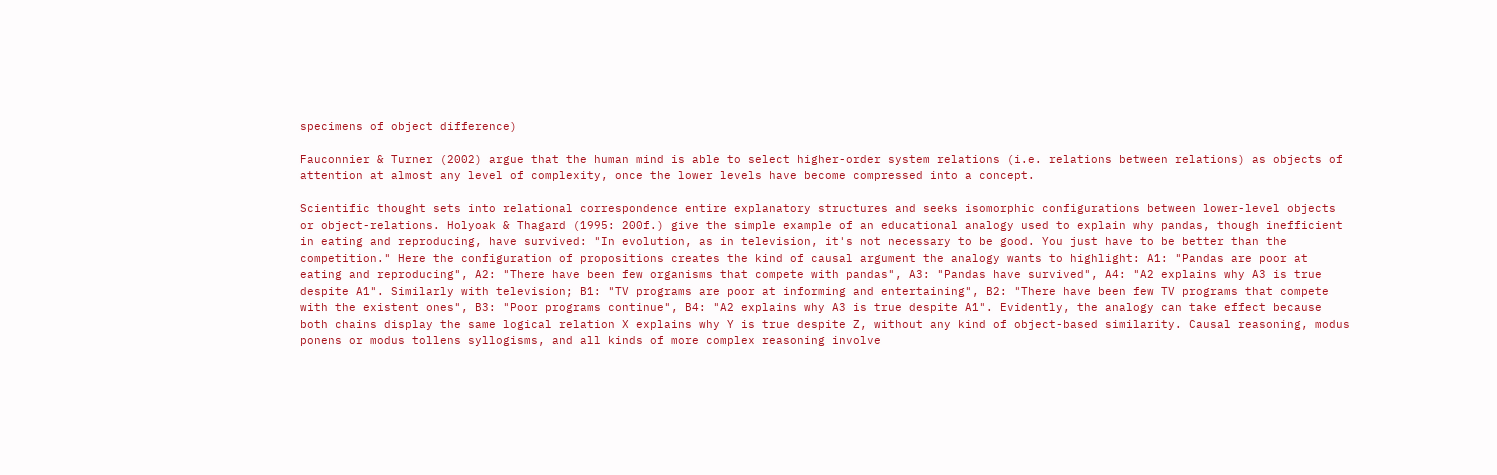specimens of object difference)

Fauconnier & Turner (2002) argue that the human mind is able to select higher-order system relations (i.e. relations between relations) as objects of attention at almost any level of complexity, once the lower levels have become compressed into a concept.

Scientific thought sets into relational correspondence entire explanatory structures and seeks isomorphic configurations between lower-level objects or object-relations. Holyoak & Thagard (1995: 200f.) give the simple example of an educational analogy used to explain why pandas, though inefficient in eating and reproducing, have survived: "In evolution, as in television, it's not necessary to be good. You just have to be better than the competition." Here the configuration of propositions creates the kind of causal argument the analogy wants to highlight: A1: "Pandas are poor at eating and reproducing", A2: "There have been few organisms that compete with pandas", A3: "Pandas have survived", A4: "A2 explains why A3 is true despite A1". Similarly with television; B1: "TV programs are poor at informing and entertaining", B2: "There have been few TV programs that compete with the existent ones", B3: "Poor programs continue", B4: "A2 explains why A3 is true despite A1". Evidently, the analogy can take effect because both chains display the same logical relation X explains why Y is true despite Z, without any kind of object-based similarity. Causal reasoning, modus ponens or modus tollens syllogisms, and all kinds of more complex reasoning involve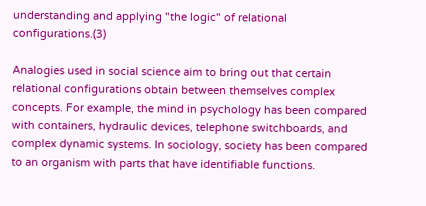understanding and applying "the logic" of relational configurations.(3)

Analogies used in social science aim to bring out that certain relational configurations obtain between themselves complex concepts. For example, the mind in psychology has been compared with containers, hydraulic devices, telephone switchboards, and complex dynamic systems. In sociology, society has been compared to an organism with parts that have identifiable functions.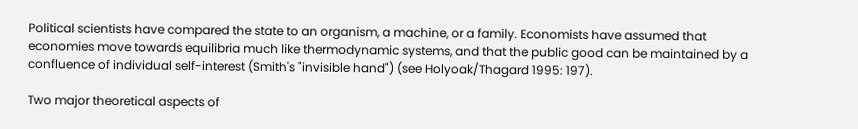Political scientists have compared the state to an organism, a machine, or a family. Economists have assumed that economies move towards equilibria much like thermodynamic systems, and that the public good can be maintained by a confluence of individual self-interest (Smith's "invisible hand") (see Holyoak/Thagard 1995: 197).

Two major theoretical aspects of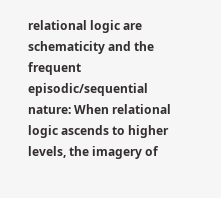relational logic are schematicity and the frequent episodic/sequential nature: When relational logic ascends to higher levels, the imagery of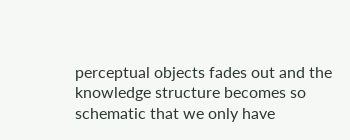perceptual objects fades out and the knowledge structure becomes so schematic that we only have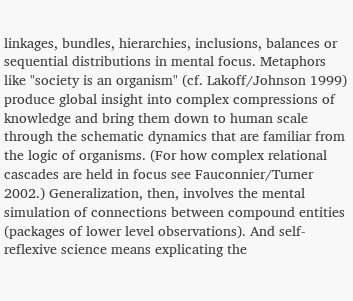linkages, bundles, hierarchies, inclusions, balances or sequential distributions in mental focus. Metaphors like "society is an organism" (cf. Lakoff/Johnson 1999) produce global insight into complex compressions of knowledge and bring them down to human scale through the schematic dynamics that are familiar from the logic of organisms. (For how complex relational cascades are held in focus see Fauconnier/Turner 2002.) Generalization, then, involves the mental simulation of connections between compound entities (packages of lower level observations). And self-reflexive science means explicating the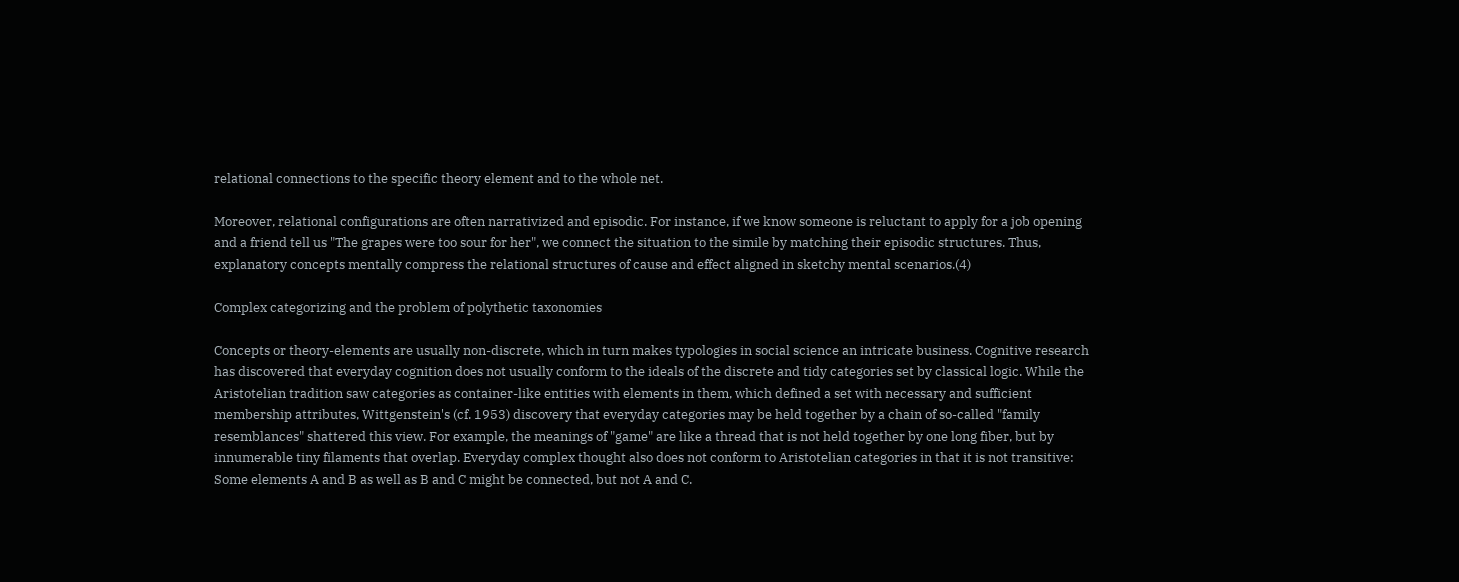relational connections to the specific theory element and to the whole net.

Moreover, relational configurations are often narrativized and episodic. For instance, if we know someone is reluctant to apply for a job opening and a friend tell us "The grapes were too sour for her", we connect the situation to the simile by matching their episodic structures. Thus, explanatory concepts mentally compress the relational structures of cause and effect aligned in sketchy mental scenarios.(4)

Complex categorizing and the problem of polythetic taxonomies

Concepts or theory-elements are usually non-discrete, which in turn makes typologies in social science an intricate business. Cognitive research has discovered that everyday cognition does not usually conform to the ideals of the discrete and tidy categories set by classical logic. While the Aristotelian tradition saw categories as container-like entities with elements in them, which defined a set with necessary and sufficient membership attributes, Wittgenstein's (cf. 1953) discovery that everyday categories may be held together by a chain of so-called "family resemblances" shattered this view. For example, the meanings of "game" are like a thread that is not held together by one long fiber, but by innumerable tiny filaments that overlap. Everyday complex thought also does not conform to Aristotelian categories in that it is not transitive: Some elements A and B as well as B and C might be connected, but not A and C.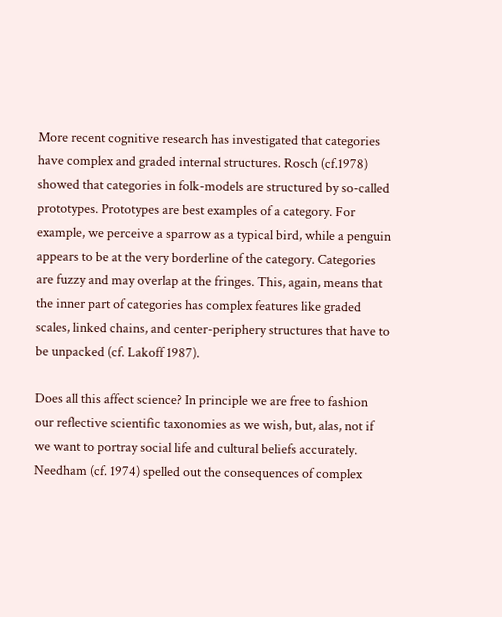More recent cognitive research has investigated that categories have complex and graded internal structures. Rosch (cf.1978) showed that categories in folk-models are structured by so-called prototypes. Prototypes are best examples of a category. For example, we perceive a sparrow as a typical bird, while a penguin appears to be at the very borderline of the category. Categories are fuzzy and may overlap at the fringes. This, again, means that the inner part of categories has complex features like graded scales, linked chains, and center-periphery structures that have to be unpacked (cf. Lakoff 1987).

Does all this affect science? In principle we are free to fashion our reflective scientific taxonomies as we wish, but, alas, not if we want to portray social life and cultural beliefs accurately. Needham (cf. 1974) spelled out the consequences of complex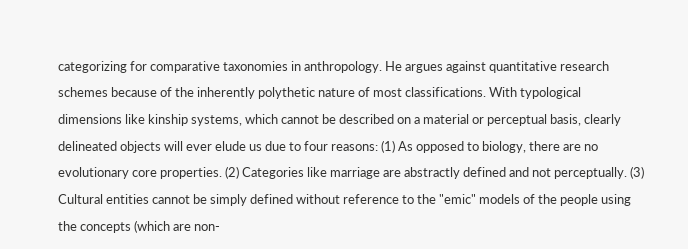categorizing for comparative taxonomies in anthropology. He argues against quantitative research schemes because of the inherently polythetic nature of most classifications. With typological dimensions like kinship systems, which cannot be described on a material or perceptual basis, clearly delineated objects will ever elude us due to four reasons: (1) As opposed to biology, there are no evolutionary core properties. (2) Categories like marriage are abstractly defined and not perceptually. (3) Cultural entities cannot be simply defined without reference to the "emic" models of the people using the concepts (which are non-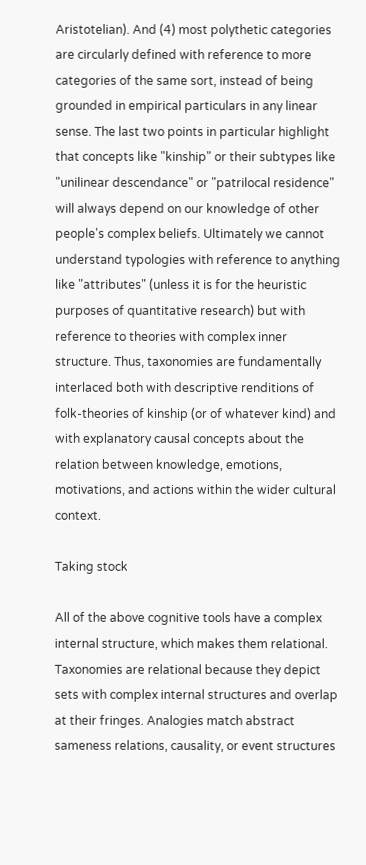Aristotelian). And (4) most polythetic categories are circularly defined with reference to more categories of the same sort, instead of being grounded in empirical particulars in any linear sense. The last two points in particular highlight that concepts like "kinship" or their subtypes like "unilinear descendance" or "patrilocal residence" will always depend on our knowledge of other people's complex beliefs. Ultimately we cannot understand typologies with reference to anything like "attributes" (unless it is for the heuristic purposes of quantitative research) but with reference to theories with complex inner structure. Thus, taxonomies are fundamentally interlaced both with descriptive renditions of folk-theories of kinship (or of whatever kind) and with explanatory causal concepts about the relation between knowledge, emotions, motivations, and actions within the wider cultural context.

Taking stock

All of the above cognitive tools have a complex internal structure, which makes them relational. Taxonomies are relational because they depict sets with complex internal structures and overlap at their fringes. Analogies match abstract sameness relations, causality, or event structures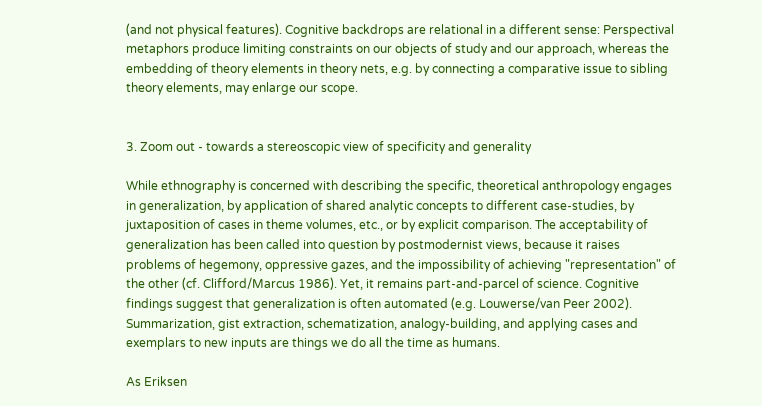(and not physical features). Cognitive backdrops are relational in a different sense: Perspectival metaphors produce limiting constraints on our objects of study and our approach, whereas the embedding of theory elements in theory nets, e.g. by connecting a comparative issue to sibling theory elements, may enlarge our scope.


3. Zoom out - towards a stereoscopic view of specificity and generality

While ethnography is concerned with describing the specific, theoretical anthropology engages in generalization, by application of shared analytic concepts to different case-studies, by juxtaposition of cases in theme volumes, etc., or by explicit comparison. The acceptability of generalization has been called into question by postmodernist views, because it raises problems of hegemony, oppressive gazes, and the impossibility of achieving "representation" of the other (cf. Clifford/Marcus 1986). Yet, it remains part-and-parcel of science. Cognitive findings suggest that generalization is often automated (e.g. Louwerse/van Peer 2002). Summarization, gist extraction, schematization, analogy-building, and applying cases and exemplars to new inputs are things we do all the time as humans.

As Eriksen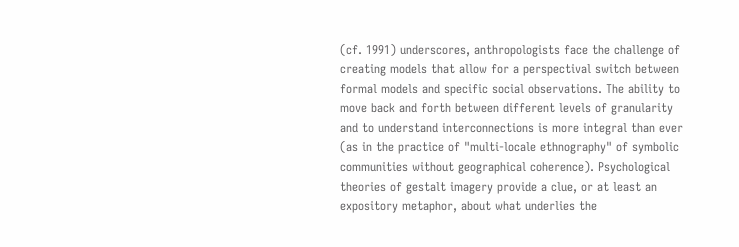(cf. 1991) underscores, anthropologists face the challenge of creating models that allow for a perspectival switch between formal models and specific social observations. The ability to move back and forth between different levels of granularity and to understand interconnections is more integral than ever (as in the practice of "multi-locale ethnography" of symbolic communities without geographical coherence). Psychological theories of gestalt imagery provide a clue, or at least an expository metaphor, about what underlies the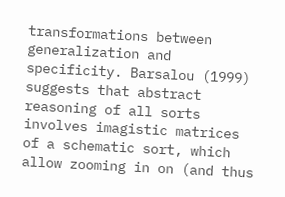transformations between generalization and specificity. Barsalou (1999) suggests that abstract reasoning of all sorts involves imagistic matrices of a schematic sort, which allow zooming in on (and thus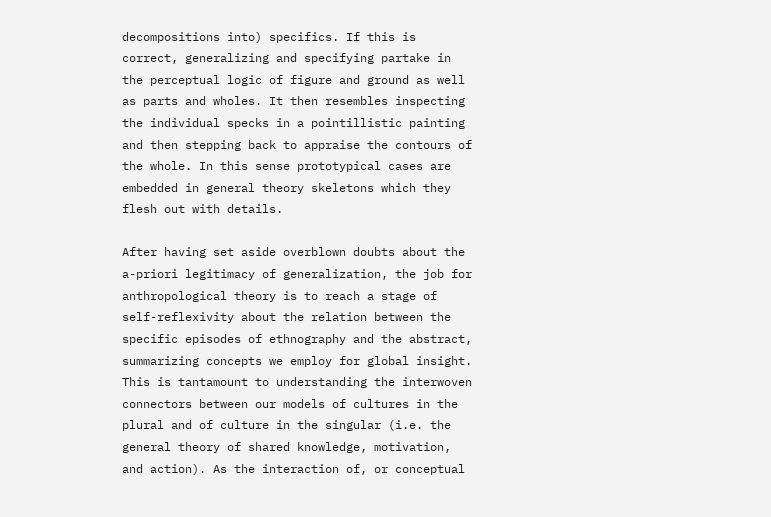decompositions into) specifics. If this is correct, generalizing and specifying partake in the perceptual logic of figure and ground as well as parts and wholes. It then resembles inspecting the individual specks in a pointillistic painting and then stepping back to appraise the contours of the whole. In this sense prototypical cases are embedded in general theory skeletons which they flesh out with details.

After having set aside overblown doubts about the a-priori legitimacy of generalization, the job for anthropological theory is to reach a stage of self-reflexivity about the relation between the specific episodes of ethnography and the abstract, summarizing concepts we employ for global insight. This is tantamount to understanding the interwoven connectors between our models of cultures in the plural and of culture in the singular (i.e. the general theory of shared knowledge, motivation, and action). As the interaction of, or conceptual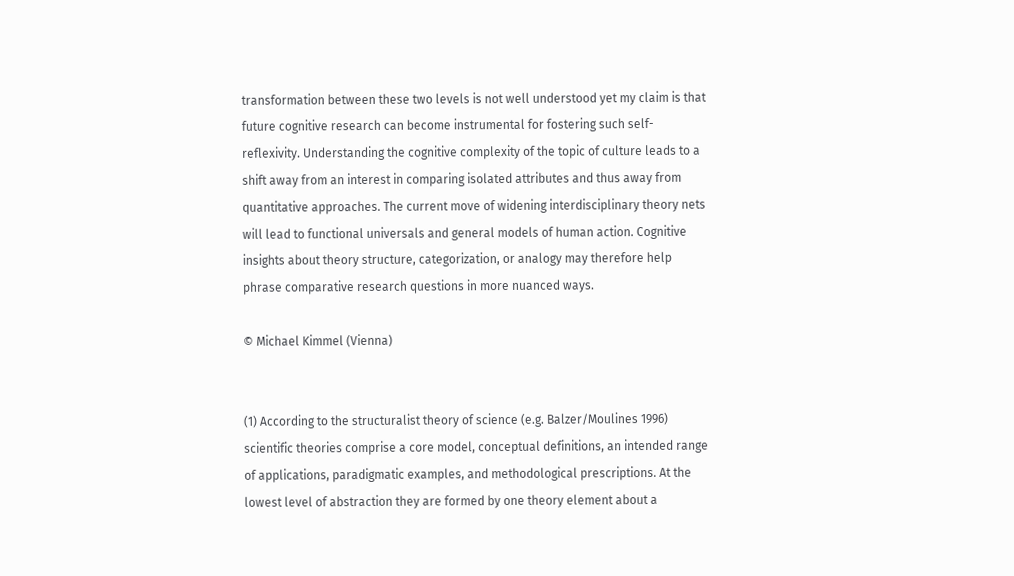transformation between these two levels is not well understood yet my claim is that future cognitive research can become instrumental for fostering such self-reflexivity. Understanding the cognitive complexity of the topic of culture leads to a shift away from an interest in comparing isolated attributes and thus away from quantitative approaches. The current move of widening interdisciplinary theory nets will lead to functional universals and general models of human action. Cognitive insights about theory structure, categorization, or analogy may therefore help phrase comparative research questions in more nuanced ways.

© Michael Kimmel (Vienna)


(1) According to the structuralist theory of science (e.g. Balzer/Moulines 1996) scientific theories comprise a core model, conceptual definitions, an intended range of applications, paradigmatic examples, and methodological prescriptions. At the lowest level of abstraction they are formed by one theory element about a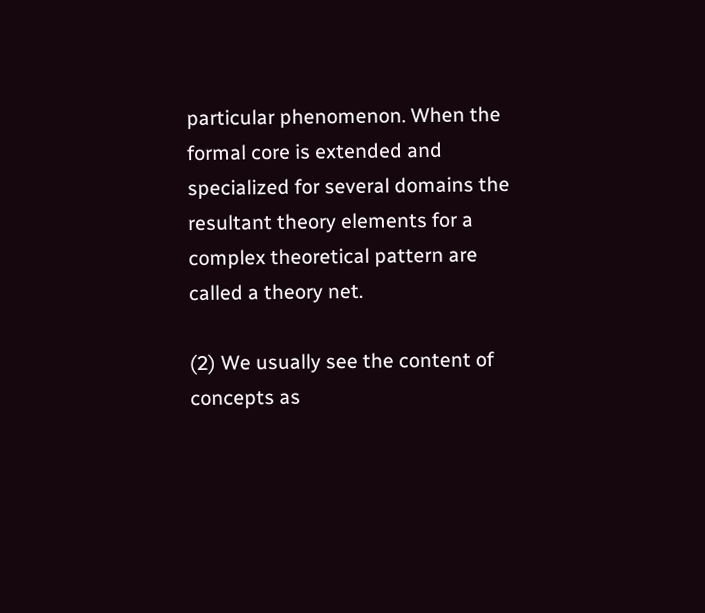particular phenomenon. When the formal core is extended and specialized for several domains the resultant theory elements for a complex theoretical pattern are called a theory net.

(2) We usually see the content of concepts as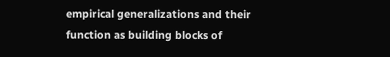empirical generalizations and their function as building blocks of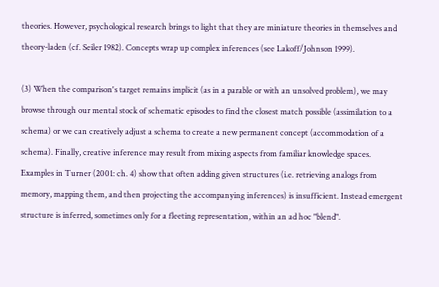theories. However, psychological research brings to light that they are miniature theories in themselves and theory-laden (cf. Seiler 1982). Concepts wrap up complex inferences (see Lakoff/Johnson 1999).

(3) When the comparison's target remains implicit (as in a parable or with an unsolved problem), we may browse through our mental stock of schematic episodes to find the closest match possible (assimilation to a schema) or we can creatively adjust a schema to create a new permanent concept (accommodation of a schema). Finally, creative inference may result from mixing aspects from familiar knowledge spaces. Examples in Turner (2001: ch. 4) show that often adding given structures (i.e. retrieving analogs from memory, mapping them, and then projecting the accompanying inferences) is insufficient. Instead emergent structure is inferred, sometimes only for a fleeting representation, within an ad hoc "blend".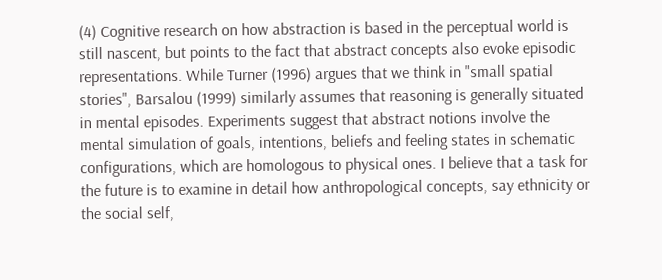(4) Cognitive research on how abstraction is based in the perceptual world is still nascent, but points to the fact that abstract concepts also evoke episodic representations. While Turner (1996) argues that we think in "small spatial stories", Barsalou (1999) similarly assumes that reasoning is generally situated in mental episodes. Experiments suggest that abstract notions involve the mental simulation of goals, intentions, beliefs and feeling states in schematic configurations, which are homologous to physical ones. I believe that a task for the future is to examine in detail how anthropological concepts, say ethnicity or the social self,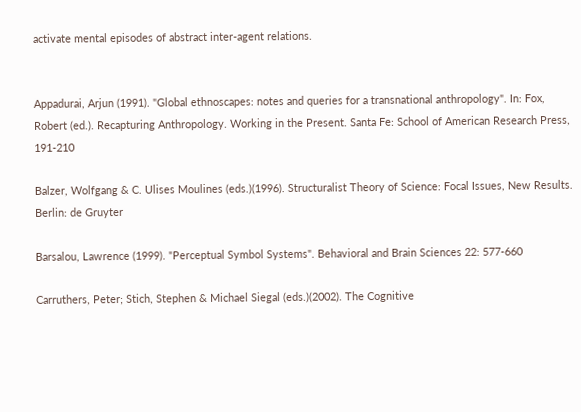activate mental episodes of abstract inter-agent relations.


Appadurai, Arjun (1991). "Global ethnoscapes: notes and queries for a transnational anthropology". In: Fox, Robert (ed.). Recapturing Anthropology. Working in the Present. Santa Fe: School of American Research Press, 191-210

Balzer, Wolfgang & C. Ulises Moulines (eds.)(1996). Structuralist Theory of Science: Focal Issues, New Results. Berlin: de Gruyter

Barsalou, Lawrence (1999). "Perceptual Symbol Systems". Behavioral and Brain Sciences 22: 577-660

Carruthers, Peter; Stich, Stephen & Michael Siegal (eds.)(2002). The Cognitive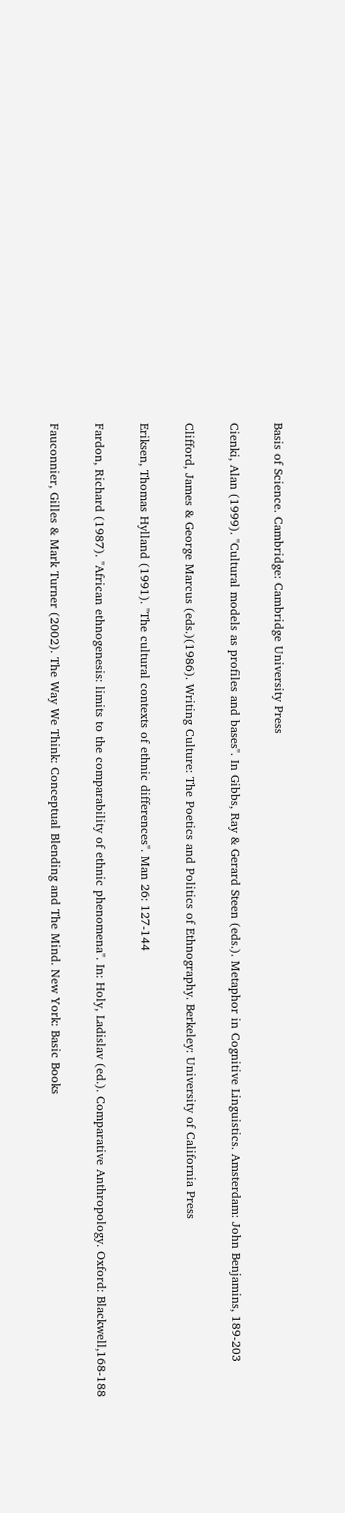Basis of Science. Cambridge: Cambridge University Press

Cienki, Alan (1999). "Cultural models as profiles and bases". In Gibbs, Ray & Gerard Steen (eds.). Metaphor in Cognitive Linguistics. Amsterdam: John Benjamins, 189-203

Clifford, James & George Marcus (eds.)(1986). Writing Culture: The Poetics and Politics of Ethnography. Berkeley: University of California Press

Eriksen, Thomas Hylland (1991). "The cultural contexts of ethnic differences". Man 26: 127-144

Fardon, Richard (1987). "African ethnogenesis: limits to the comparability of ethnic phenomena". In: Holy, Ladislav (ed.). Comparative Anthropology. Oxford: Blackwell,168-188

Fauconnier, Gilles & Mark Turner (2002). The Way We Think: Conceptual Blending and The Mind. New York: Basic Books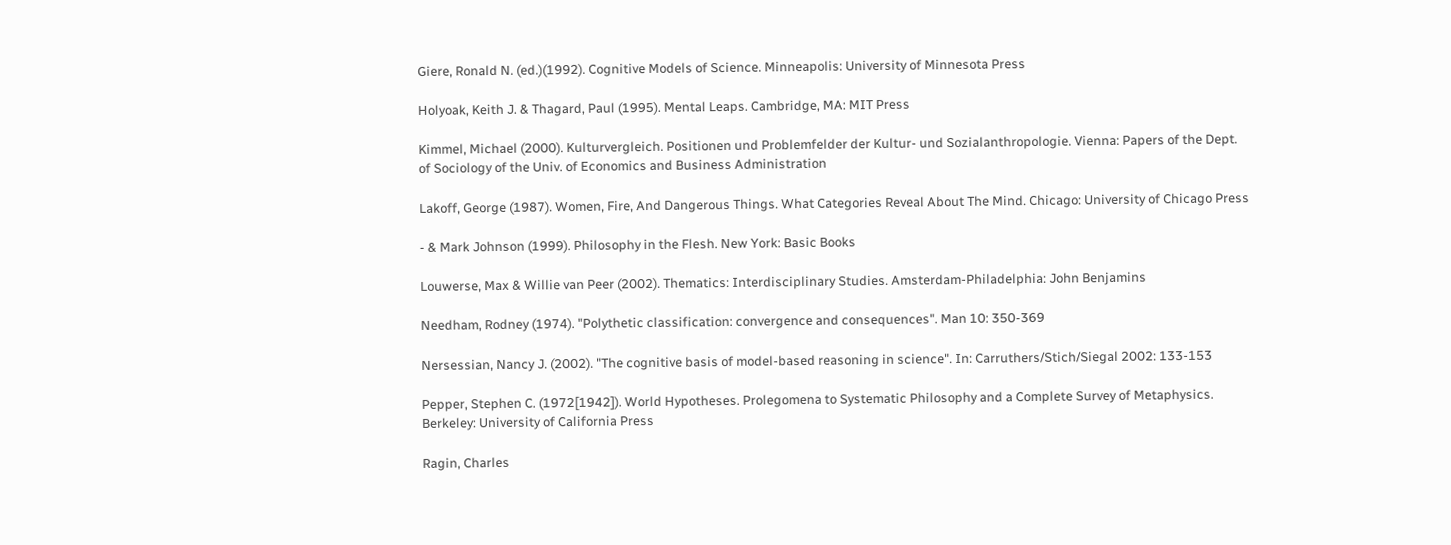Giere, Ronald N. (ed.)(1992). Cognitive Models of Science. Minneapolis: University of Minnesota Press

Holyoak, Keith J. & Thagard, Paul (1995). Mental Leaps. Cambridge, MA: MIT Press

Kimmel, Michael (2000). Kulturvergleich. Positionen und Problemfelder der Kultur- und Sozialanthropologie. Vienna: Papers of the Dept. of Sociology of the Univ. of Economics and Business Administration

Lakoff, George (1987). Women, Fire, And Dangerous Things. What Categories Reveal About The Mind. Chicago: University of Chicago Press

- & Mark Johnson (1999). Philosophy in the Flesh. New York: Basic Books

Louwerse, Max & Willie van Peer (2002). Thematics: Interdisciplinary Studies. Amsterdam-Philadelphia: John Benjamins

Needham, Rodney (1974). "Polythetic classification: convergence and consequences". Man 10: 350-369

Nersessian, Nancy J. (2002). "The cognitive basis of model-based reasoning in science". In: Carruthers/Stich/Siegal 2002: 133-153

Pepper, Stephen C. (1972[1942]). World Hypotheses. Prolegomena to Systematic Philosophy and a Complete Survey of Metaphysics. Berkeley: University of California Press

Ragin, Charles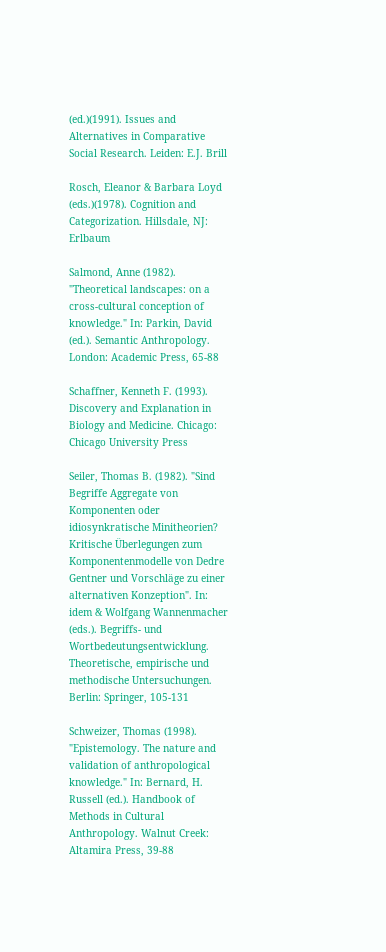(ed.)(1991). Issues and Alternatives in Comparative Social Research. Leiden: E.J. Brill

Rosch, Eleanor & Barbara Loyd (eds.)(1978). Cognition and Categorization. Hillsdale, NJ: Erlbaum

Salmond, Anne (1982). "Theoretical landscapes: on a cross-cultural conception of knowledge." In: Parkin, David (ed.). Semantic Anthropology. London: Academic Press, 65-88

Schaffner, Kenneth F. (1993). Discovery and Explanation in Biology and Medicine. Chicago: Chicago University Press

Seiler, Thomas B. (1982). "Sind Begriffe Aggregate von Komponenten oder idiosynkratische Minitheorien? Kritische Überlegungen zum Komponentenmodelle von Dedre Gentner und Vorschläge zu einer alternativen Konzeption". In: idem & Wolfgang Wannenmacher (eds.). Begriffs- und Wortbedeutungsentwicklung. Theoretische, empirische und methodische Untersuchungen. Berlin: Springer, 105-131

Schweizer, Thomas (1998). "Epistemology. The nature and validation of anthropological knowledge." In: Bernard, H. Russell (ed.). Handbook of Methods in Cultural Anthropology. Walnut Creek: Altamira Press, 39-88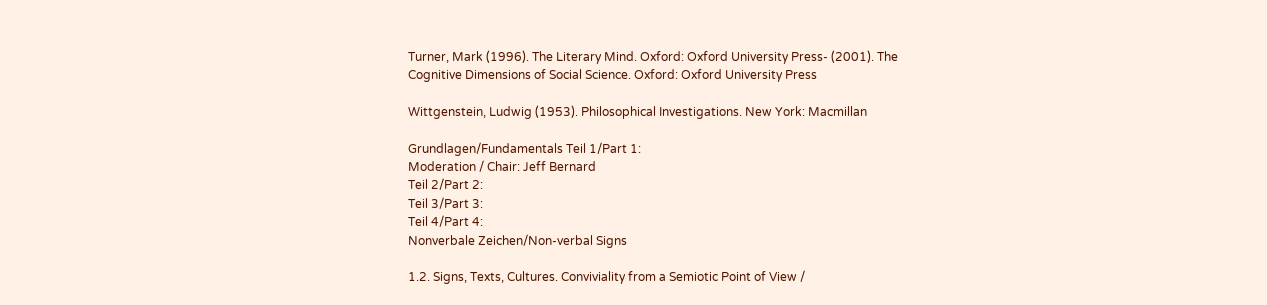Turner, Mark (1996). The Literary Mind. Oxford: Oxford University Press- (2001). The Cognitive Dimensions of Social Science. Oxford: Oxford University Press

Wittgenstein, Ludwig (1953). Philosophical Investigations. New York: Macmillan

Grundlagen/Fundamentals Teil 1/Part 1:
Moderation / Chair: Jeff Bernard
Teil 2/Part 2:
Teil 3/Part 3:
Teil 4/Part 4:
Nonverbale Zeichen/Non-verbal Signs

1.2. Signs, Texts, Cultures. Conviviality from a Semiotic Point of View /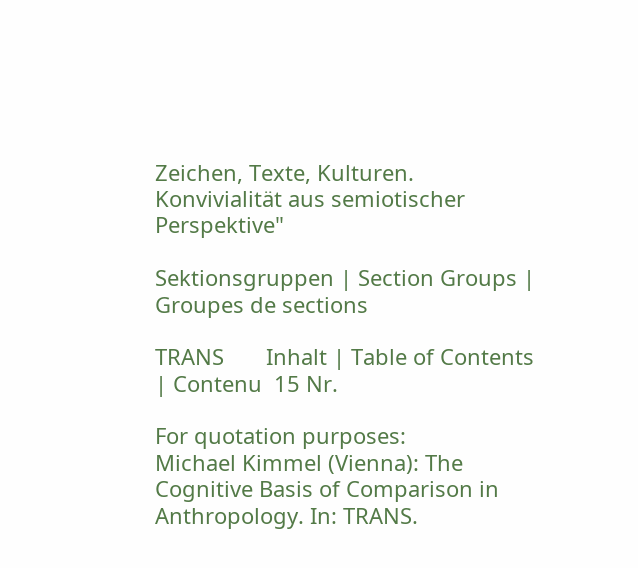Zeichen, Texte, Kulturen. Konvivialität aus semiotischer Perspektive"

Sektionsgruppen | Section Groups | Groupes de sections

TRANS       Inhalt | Table of Contents | Contenu  15 Nr.

For quotation purposes:
Michael Kimmel (Vienna): The Cognitive Basis of Comparison in Anthropology. In: TRANS.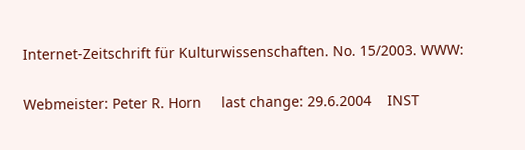Internet-Zeitschrift für Kulturwissenschaften. No. 15/2003. WWW:

Webmeister: Peter R. Horn     last change: 29.6.2004    INST